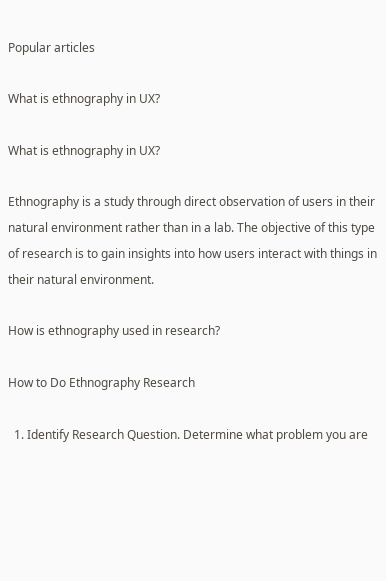Popular articles

What is ethnography in UX?

What is ethnography in UX?

Ethnography is a study through direct observation of users in their natural environment rather than in a lab. The objective of this type of research is to gain insights into how users interact with things in their natural environment.

How is ethnography used in research?

How to Do Ethnography Research

  1. Identify Research Question. Determine what problem you are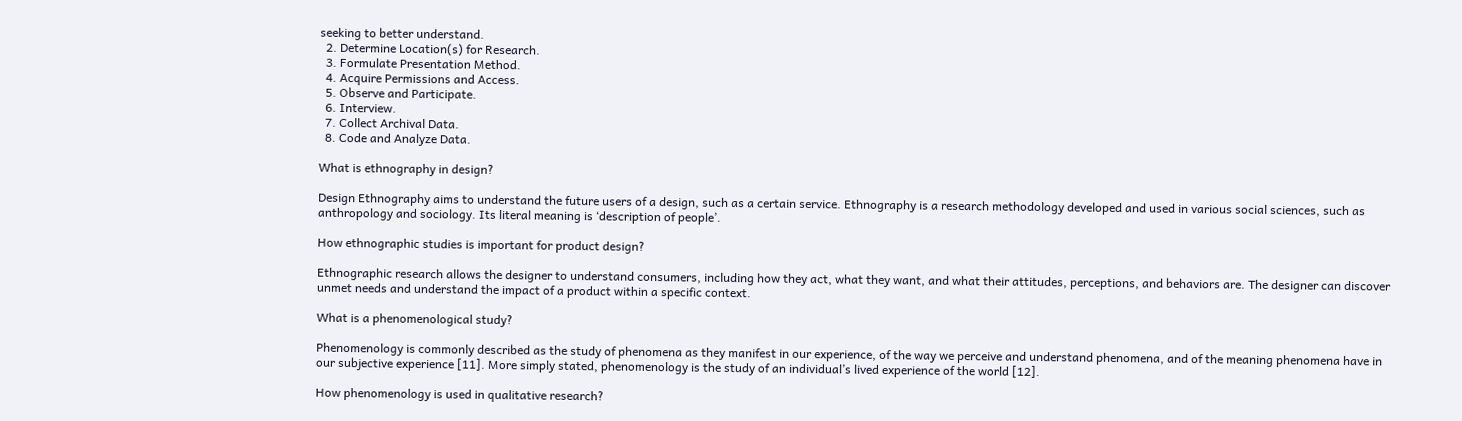seeking to better understand.
  2. Determine Location(s) for Research.
  3. Formulate Presentation Method.
  4. Acquire Permissions and Access.
  5. Observe and Participate.
  6. Interview.
  7. Collect Archival Data.
  8. Code and Analyze Data.

What is ethnography in design?

Design Ethnography aims to understand the future users of a design, such as a certain service. Ethnography is a research methodology developed and used in various social sciences, such as anthropology and sociology. Its literal meaning is ‘description of people’.

How ethnographic studies is important for product design?

Ethnographic research allows the designer to understand consumers, including how they act, what they want, and what their attitudes, perceptions, and behaviors are. The designer can discover unmet needs and understand the impact of a product within a specific context.

What is a phenomenological study?

Phenomenology is commonly described as the study of phenomena as they manifest in our experience, of the way we perceive and understand phenomena, and of the meaning phenomena have in our subjective experience [11]. More simply stated, phenomenology is the study of an individual’s lived experience of the world [12].

How phenomenology is used in qualitative research?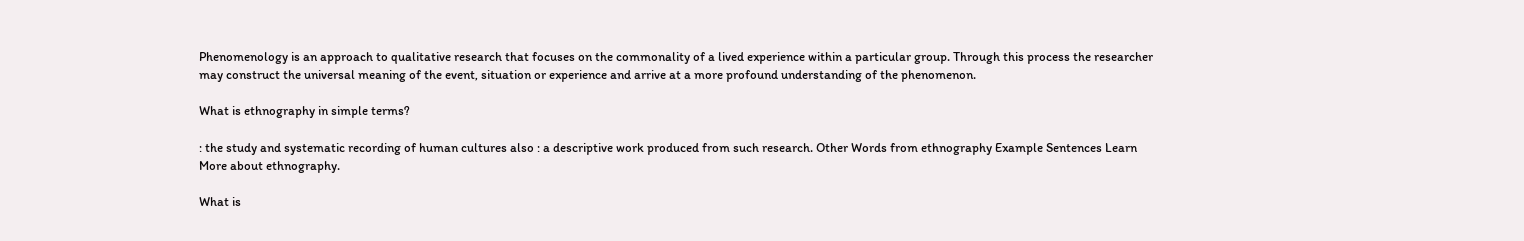Phenomenology is an approach to qualitative research that focuses on the commonality of a lived experience within a particular group. Through this process the researcher may construct the universal meaning of the event, situation or experience and arrive at a more profound understanding of the phenomenon.

What is ethnography in simple terms?

: the study and systematic recording of human cultures also : a descriptive work produced from such research. Other Words from ethnography Example Sentences Learn More about ethnography.

What is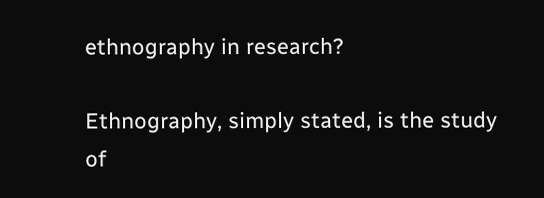ethnography in research?

Ethnography, simply stated, is the study of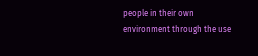people in their own environment through the use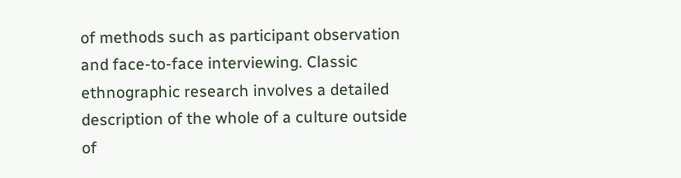of methods such as participant observation and face-to-face interviewing. Classic ethnographic research involves a detailed description of the whole of a culture outside of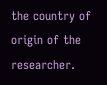the country of origin of the researcher.